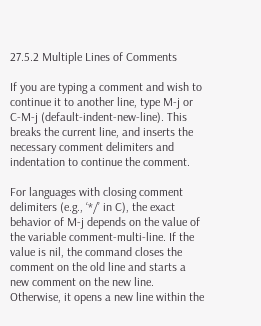27.5.2 Multiple Lines of Comments

If you are typing a comment and wish to continue it to another line, type M-j or C-M-j (default-indent-new-line). This breaks the current line, and inserts the necessary comment delimiters and indentation to continue the comment.

For languages with closing comment delimiters (e.g., ‘*/’ in C), the exact behavior of M-j depends on the value of the variable comment-multi-line. If the value is nil, the command closes the comment on the old line and starts a new comment on the new line. Otherwise, it opens a new line within the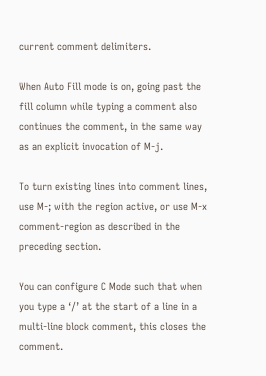current comment delimiters.

When Auto Fill mode is on, going past the fill column while typing a comment also continues the comment, in the same way as an explicit invocation of M-j.

To turn existing lines into comment lines, use M-; with the region active, or use M-x comment-region as described in the preceding section.

You can configure C Mode such that when you type a ‘/’ at the start of a line in a multi-line block comment, this closes the comment.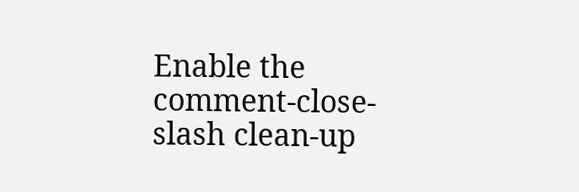Enable the comment-close-slash clean-up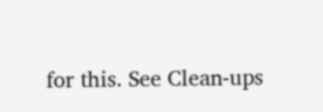for this. See Clean-ups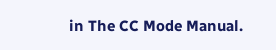in The CC Mode Manual.